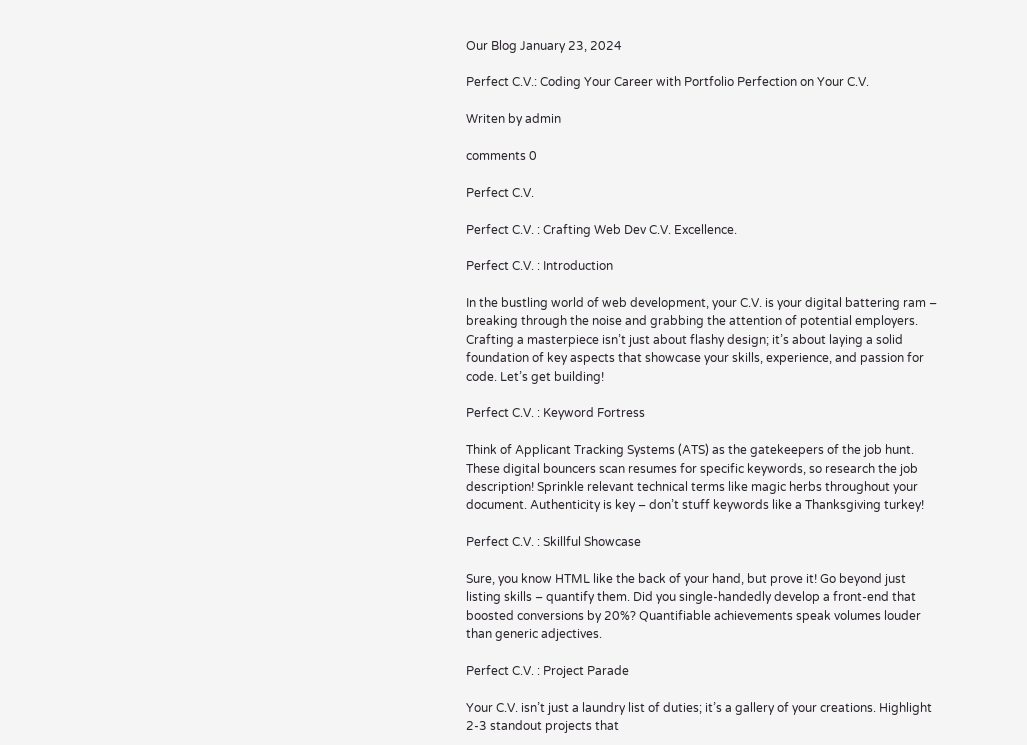Our Blog January 23, 2024

Perfect C.V.: Coding Your Career with Portfolio Perfection on Your C.V.

Writen by admin

comments 0

Perfect C.V.

Perfect C.V. : Crafting Web Dev C.V. Excellence.

Perfect C.V. : Introduction

In the bustling world of web development, your C.V. is your digital battering ram – breaking through the noise and grabbing the attention of potential employers. Crafting a masterpiece isn’t just about flashy design; it’s about laying a solid foundation of key aspects that showcase your skills, experience, and passion for code. Let’s get building!

Perfect C.V. : Keyword Fortress

Think of Applicant Tracking Systems (ATS) as the gatekeepers of the job hunt. These digital bouncers scan resumes for specific keywords, so research the job description! Sprinkle relevant technical terms like magic herbs throughout your document. Authenticity is key – don’t stuff keywords like a Thanksgiving turkey!

Perfect C.V. : Skillful Showcase

Sure, you know HTML like the back of your hand, but prove it! Go beyond just listing skills – quantify them. Did you single-handedly develop a front-end that boosted conversions by 20%? Quantifiable achievements speak volumes louder than generic adjectives.

Perfect C.V. : Project Parade

Your C.V. isn’t just a laundry list of duties; it’s a gallery of your creations. Highlight 2-3 standout projects that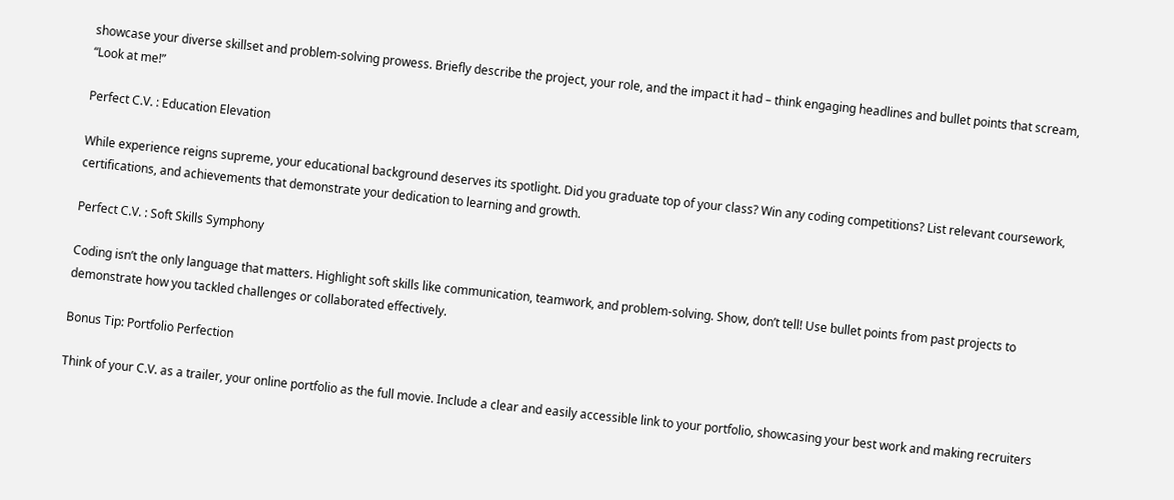showcase your diverse skillset and problem-solving prowess. Briefly describe the project, your role, and the impact it had – think engaging headlines and bullet points that scream, “Look at me!”

Perfect C.V. : Education Elevation

While experience reigns supreme, your educational background deserves its spotlight. Did you graduate top of your class? Win any coding competitions? List relevant coursework, certifications, and achievements that demonstrate your dedication to learning and growth.

Perfect C.V. : Soft Skills Symphony

Coding isn’t the only language that matters. Highlight soft skills like communication, teamwork, and problem-solving. Show, don’t tell! Use bullet points from past projects to demonstrate how you tackled challenges or collaborated effectively.

Bonus Tip: Portfolio Perfection

Think of your C.V. as a trailer, your online portfolio as the full movie. Include a clear and easily accessible link to your portfolio, showcasing your best work and making recruiters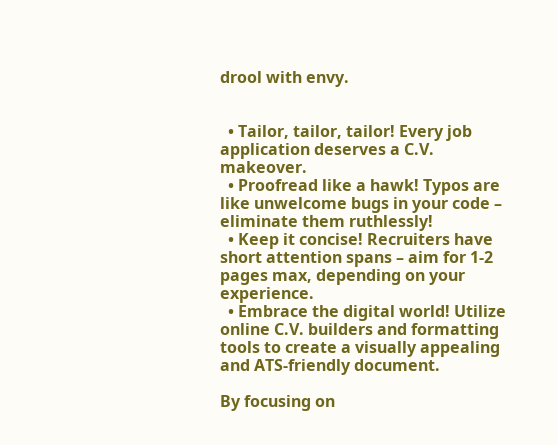drool with envy.


  • Tailor, tailor, tailor! Every job application deserves a C.V. makeover.
  • Proofread like a hawk! Typos are like unwelcome bugs in your code – eliminate them ruthlessly!
  • Keep it concise! Recruiters have short attention spans – aim for 1-2 pages max, depending on your experience.
  • Embrace the digital world! Utilize online C.V. builders and formatting tools to create a visually appealing and ATS-friendly document.

By focusing on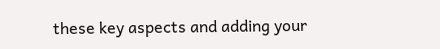these key aspects and adding your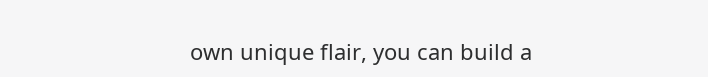own unique flair, you can build a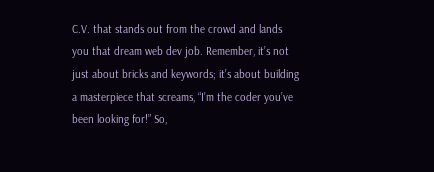C.V. that stands out from the crowd and lands you that dream web dev job. Remember, it’s not just about bricks and keywords; it’s about building a masterpiece that screams, “I’m the coder you’ve been looking for!” So,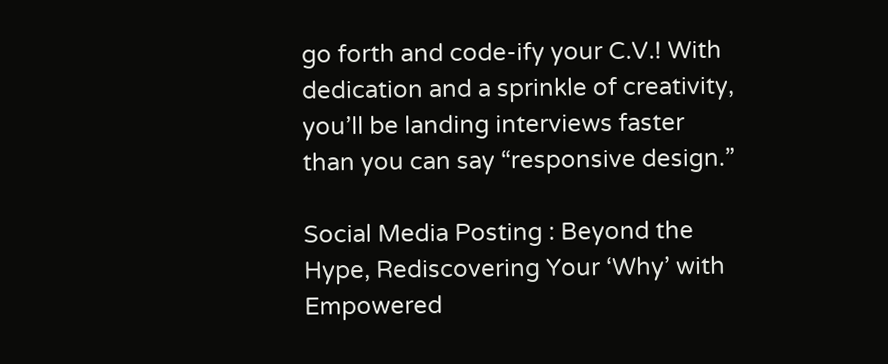go forth and code-ify your C.V.! With dedication and a sprinkle of creativity, you’ll be landing interviews faster than you can say “responsive design.”

Social Media Posting : Beyond the Hype, Rediscovering Your ‘Why’ with Empowered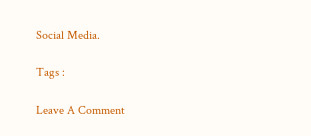Social Media.

Tags :

Leave A Comment